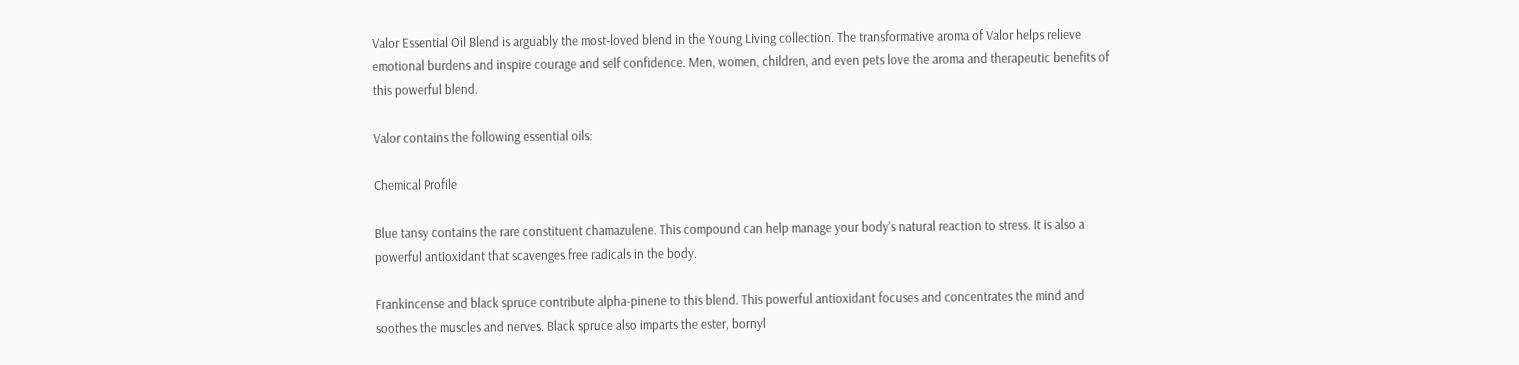Valor Essential Oil Blend is arguably the most-loved blend in the Young Living collection. The transformative aroma of Valor helps relieve emotional burdens and inspire courage and self confidence. Men, women, children, and even pets love the aroma and therapeutic benefits of this powerful blend.

Valor contains the following essential oils:

Chemical Profile

Blue tansy contains the rare constituent chamazulene. This compound can help manage your body’s natural reaction to stress. It is also a powerful antioxidant that scavenges free radicals in the body.

Frankincense and black spruce contribute alpha-pinene to this blend. This powerful antioxidant focuses and concentrates the mind and soothes the muscles and nerves. Black spruce also imparts the ester, bornyl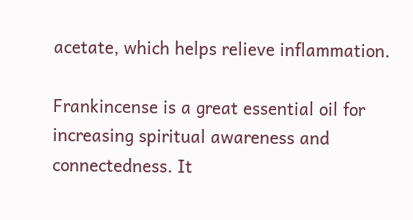acetate, which helps relieve inflammation.

Frankincense is a great essential oil for increasing spiritual awareness and connectedness. It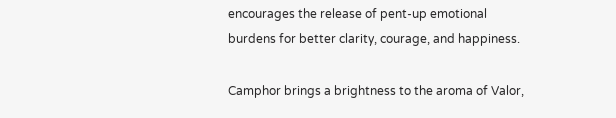encourages the release of pent-up emotional burdens for better clarity, courage, and happiness.

Camphor brings a brightness to the aroma of Valor,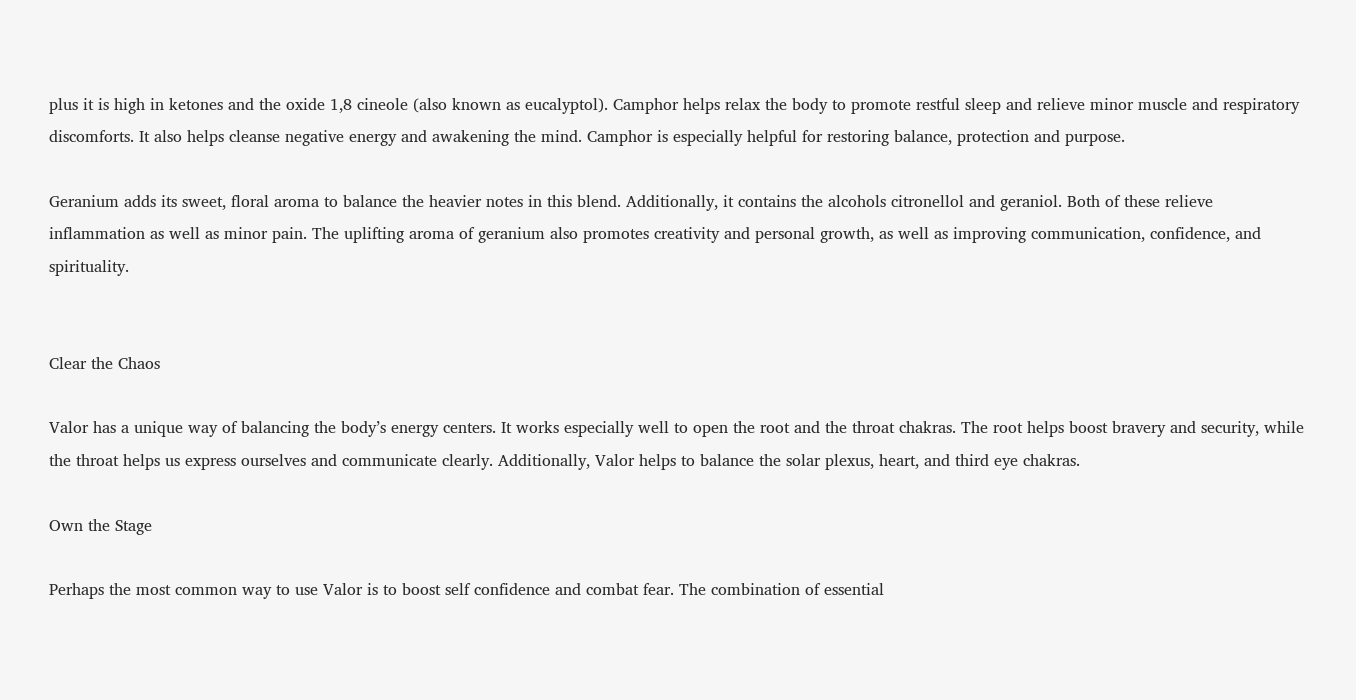plus it is high in ketones and the oxide 1,8 cineole (also known as eucalyptol). Camphor helps relax the body to promote restful sleep and relieve minor muscle and respiratory discomforts. It also helps cleanse negative energy and awakening the mind. Camphor is especially helpful for restoring balance, protection and purpose.

Geranium adds its sweet, floral aroma to balance the heavier notes in this blend. Additionally, it contains the alcohols citronellol and geraniol. Both of these relieve inflammation as well as minor pain. The uplifting aroma of geranium also promotes creativity and personal growth, as well as improving communication, confidence, and spirituality.


Clear the Chaos

Valor has a unique way of balancing the body’s energy centers. It works especially well to open the root and the throat chakras. The root helps boost bravery and security, while the throat helps us express ourselves and communicate clearly. Additionally, Valor helps to balance the solar plexus, heart, and third eye chakras.

Own the Stage

Perhaps the most common way to use Valor is to boost self confidence and combat fear. The combination of essential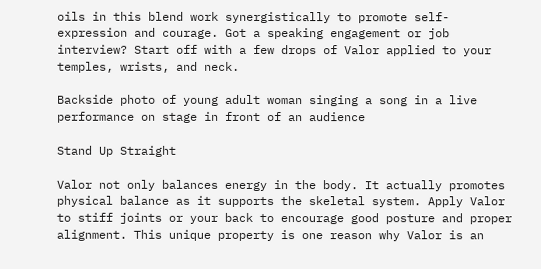oils in this blend work synergistically to promote self-expression and courage. Got a speaking engagement or job interview? Start off with a few drops of Valor applied to your temples, wrists, and neck.

Backside photo of young adult woman singing a song in a live performance on stage in front of an audience

Stand Up Straight

Valor not only balances energy in the body. It actually promotes physical balance as it supports the skeletal system. Apply Valor to stiff joints or your back to encourage good posture and proper alignment. This unique property is one reason why Valor is an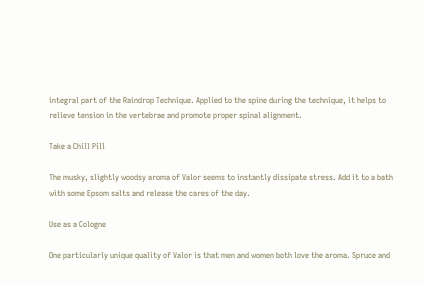integral part of the Raindrop Technique. Applied to the spine during the technique, it helps to relieve tension in the vertebrae and promote proper spinal alignment.

Take a Chill Pill

The musky, slightly woodsy aroma of Valor seems to instantly dissipate stress. Add it to a bath with some Epsom salts and release the cares of the day.

Use as a Cologne

One particularly unique quality of Valor is that men and women both love the aroma. Spruce and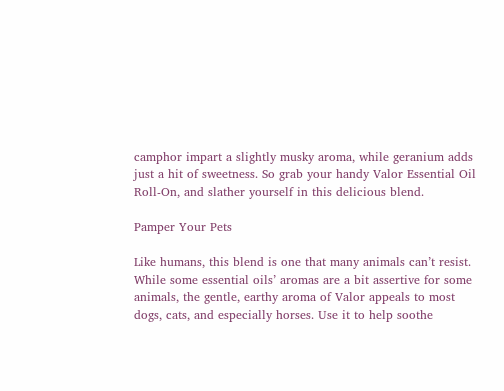camphor impart a slightly musky aroma, while geranium adds just a hit of sweetness. So grab your handy Valor Essential Oil Roll-On, and slather yourself in this delicious blend.

Pamper Your Pets

Like humans, this blend is one that many animals can’t resist. While some essential oils’ aromas are a bit assertive for some animals, the gentle, earthy aroma of Valor appeals to most dogs, cats, and especially horses. Use it to help soothe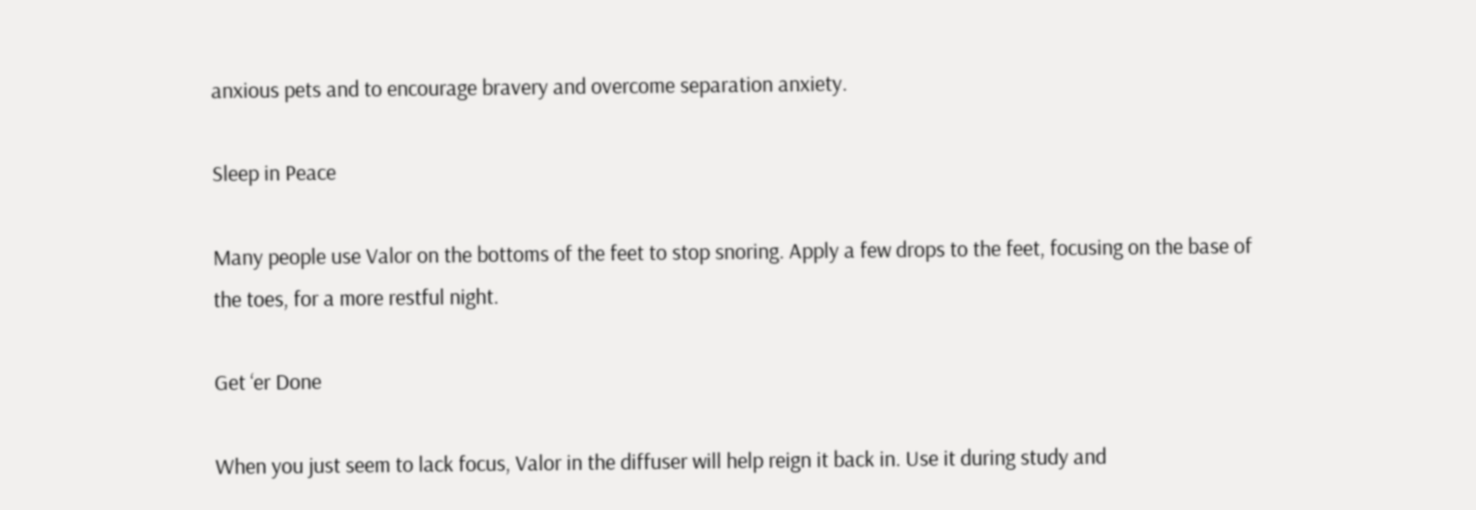anxious pets and to encourage bravery and overcome separation anxiety.

Sleep in Peace

Many people use Valor on the bottoms of the feet to stop snoring. Apply a few drops to the feet, focusing on the base of the toes, for a more restful night.

Get ‘er Done

When you just seem to lack focus, Valor in the diffuser will help reign it back in. Use it during study and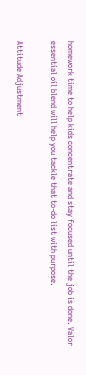homework time to help kids concentrate and stay focused until the job is done. Valor essential oil blend will help you tackle that to-do list with purpose.

Attitude Adjustment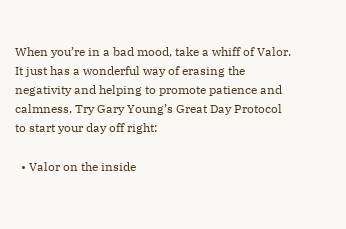When you’re in a bad mood, take a whiff of Valor. It just has a wonderful way of erasing the negativity and helping to promote patience and calmness. Try Gary Young’s Great Day Protocol to start your day off right:

  • Valor on the inside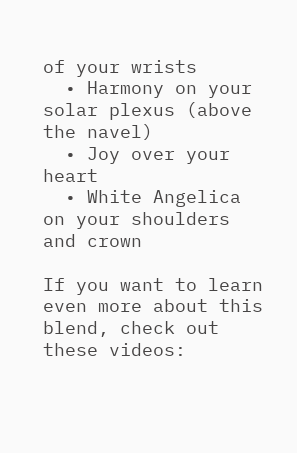of your wrists
  • Harmony on your solar plexus (above the navel)
  • Joy over your heart
  • White Angelica on your shoulders and crown

If you want to learn even more about this blend, check out these videos: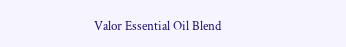Valor Essential Oil Blend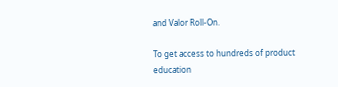and Valor Roll-On.

To get access to hundreds of product education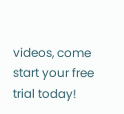videos, come start your free trial today!